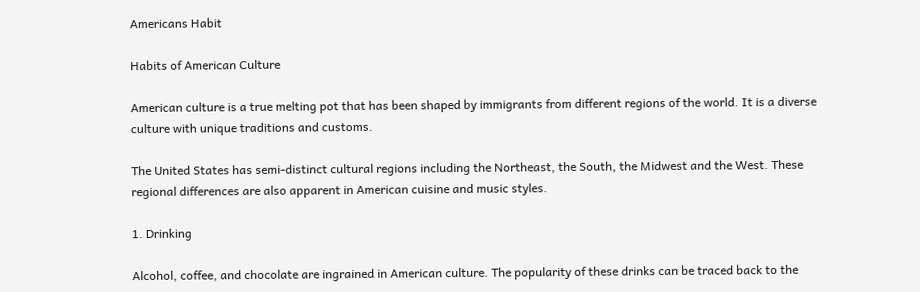Americans Habit

Habits of American Culture

American culture is a true melting pot that has been shaped by immigrants from different regions of the world. It is a diverse culture with unique traditions and customs.

The United States has semi-distinct cultural regions including the Northeast, the South, the Midwest and the West. These regional differences are also apparent in American cuisine and music styles.

1. Drinking

Alcohol, coffee, and chocolate are ingrained in American culture. The popularity of these drinks can be traced back to the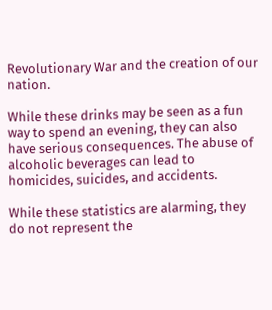Revolutionary War and the creation of our nation.

While these drinks may be seen as a fun way to spend an evening, they can also have serious consequences. The abuse of alcoholic beverages can lead to homicides, suicides, and accidents.

While these statistics are alarming, they do not represent the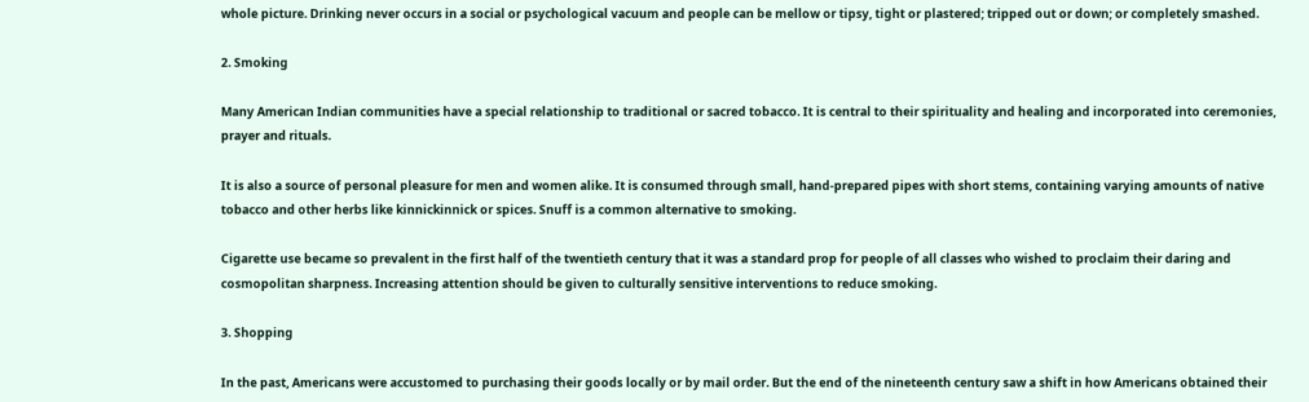whole picture. Drinking never occurs in a social or psychological vacuum and people can be mellow or tipsy, tight or plastered; tripped out or down; or completely smashed.

2. Smoking

Many American Indian communities have a special relationship to traditional or sacred tobacco. It is central to their spirituality and healing and incorporated into ceremonies, prayer and rituals.

It is also a source of personal pleasure for men and women alike. It is consumed through small, hand-prepared pipes with short stems, containing varying amounts of native tobacco and other herbs like kinnickinnick or spices. Snuff is a common alternative to smoking.

Cigarette use became so prevalent in the first half of the twentieth century that it was a standard prop for people of all classes who wished to proclaim their daring and cosmopolitan sharpness. Increasing attention should be given to culturally sensitive interventions to reduce smoking.

3. Shopping

In the past, Americans were accustomed to purchasing their goods locally or by mail order. But the end of the nineteenth century saw a shift in how Americans obtained their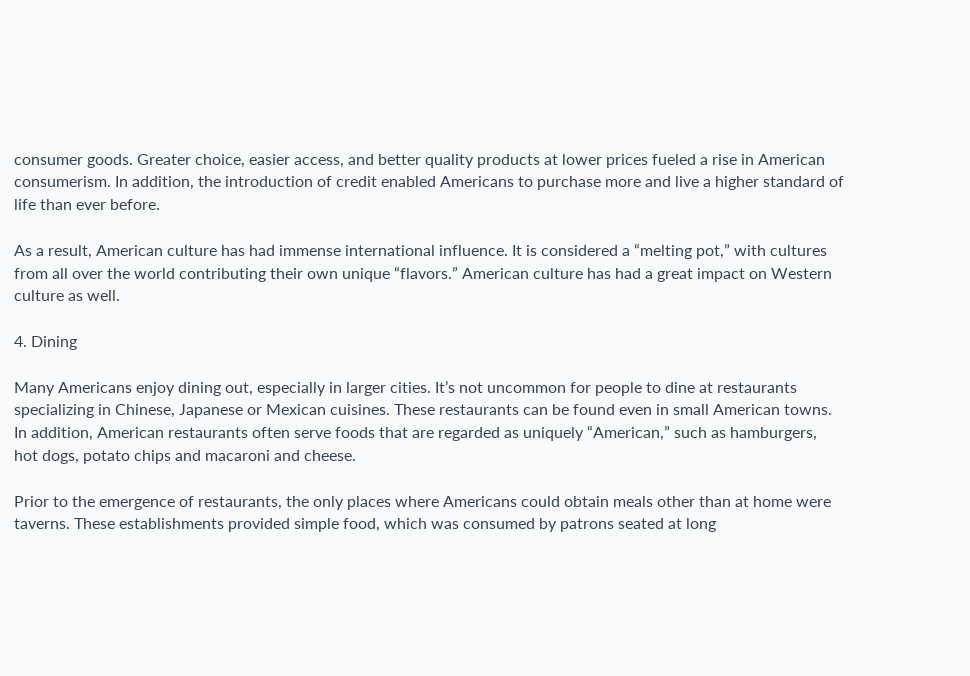consumer goods. Greater choice, easier access, and better quality products at lower prices fueled a rise in American consumerism. In addition, the introduction of credit enabled Americans to purchase more and live a higher standard of life than ever before.

As a result, American culture has had immense international influence. It is considered a “melting pot,” with cultures from all over the world contributing their own unique “flavors.” American culture has had a great impact on Western culture as well.

4. Dining

Many Americans enjoy dining out, especially in larger cities. It’s not uncommon for people to dine at restaurants specializing in Chinese, Japanese or Mexican cuisines. These restaurants can be found even in small American towns. In addition, American restaurants often serve foods that are regarded as uniquely “American,” such as hamburgers, hot dogs, potato chips and macaroni and cheese.

Prior to the emergence of restaurants, the only places where Americans could obtain meals other than at home were taverns. These establishments provided simple food, which was consumed by patrons seated at long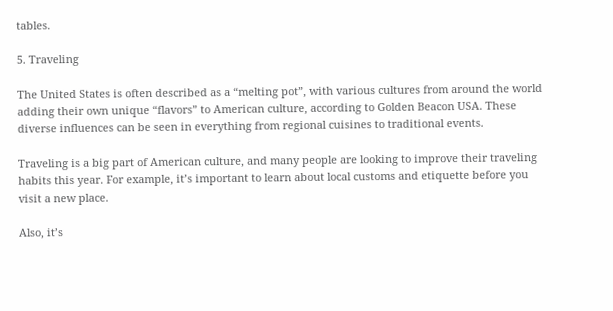tables.

5. Traveling

The United States is often described as a “melting pot”, with various cultures from around the world adding their own unique “flavors” to American culture, according to Golden Beacon USA. These diverse influences can be seen in everything from regional cuisines to traditional events.

Traveling is a big part of American culture, and many people are looking to improve their traveling habits this year. For example, it’s important to learn about local customs and etiquette before you visit a new place.

Also, it’s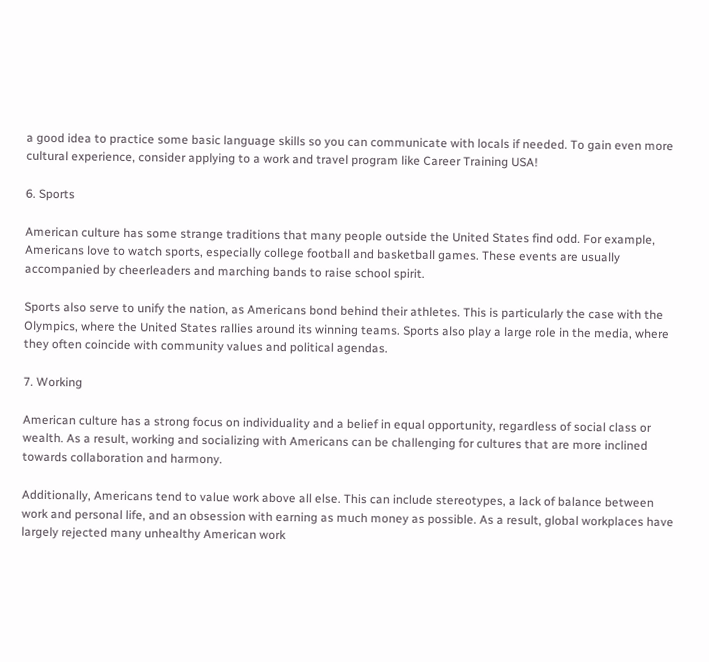a good idea to practice some basic language skills so you can communicate with locals if needed. To gain even more cultural experience, consider applying to a work and travel program like Career Training USA!

6. Sports

American culture has some strange traditions that many people outside the United States find odd. For example, Americans love to watch sports, especially college football and basketball games. These events are usually accompanied by cheerleaders and marching bands to raise school spirit.

Sports also serve to unify the nation, as Americans bond behind their athletes. This is particularly the case with the Olympics, where the United States rallies around its winning teams. Sports also play a large role in the media, where they often coincide with community values and political agendas.

7. Working

American culture has a strong focus on individuality and a belief in equal opportunity, regardless of social class or wealth. As a result, working and socializing with Americans can be challenging for cultures that are more inclined towards collaboration and harmony.

Additionally, Americans tend to value work above all else. This can include stereotypes, a lack of balance between work and personal life, and an obsession with earning as much money as possible. As a result, global workplaces have largely rejected many unhealthy American work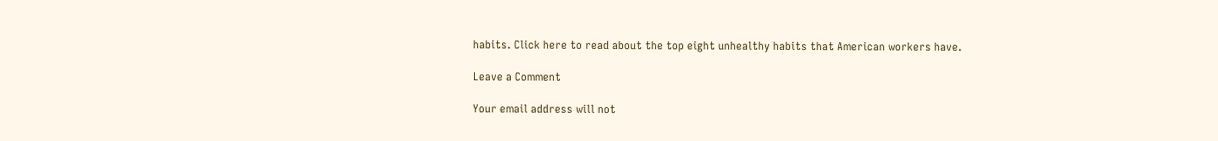habits. Click here to read about the top eight unhealthy habits that American workers have.

Leave a Comment

Your email address will not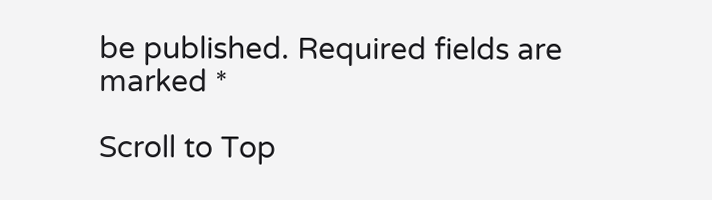be published. Required fields are marked *

Scroll to Top